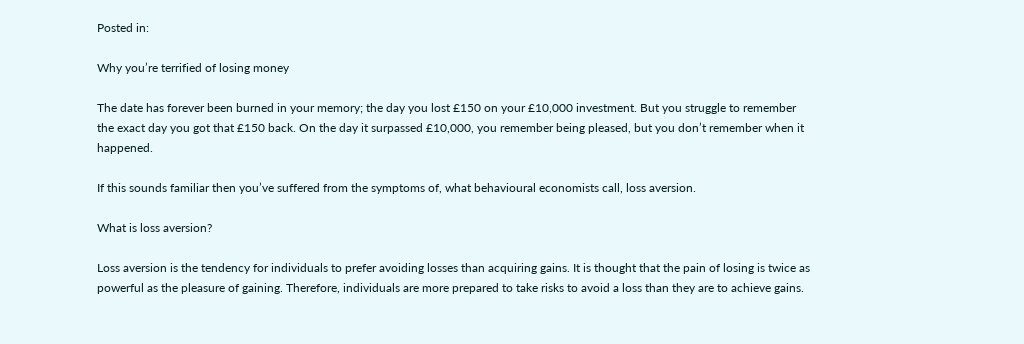Posted in:

Why you’re terrified of losing money

The date has forever been burned in your memory; the day you lost £150 on your £10,000 investment. But you struggle to remember the exact day you got that £150 back. On the day it surpassed £10,000, you remember being pleased, but you don’t remember when it happened.

If this sounds familiar then you’ve suffered from the symptoms of, what behavioural economists call, loss aversion.

What is loss aversion?

Loss aversion is the tendency for individuals to prefer avoiding losses than acquiring gains. It is thought that the pain of losing is twice as powerful as the pleasure of gaining. Therefore, individuals are more prepared to take risks to avoid a loss than they are to achieve gains.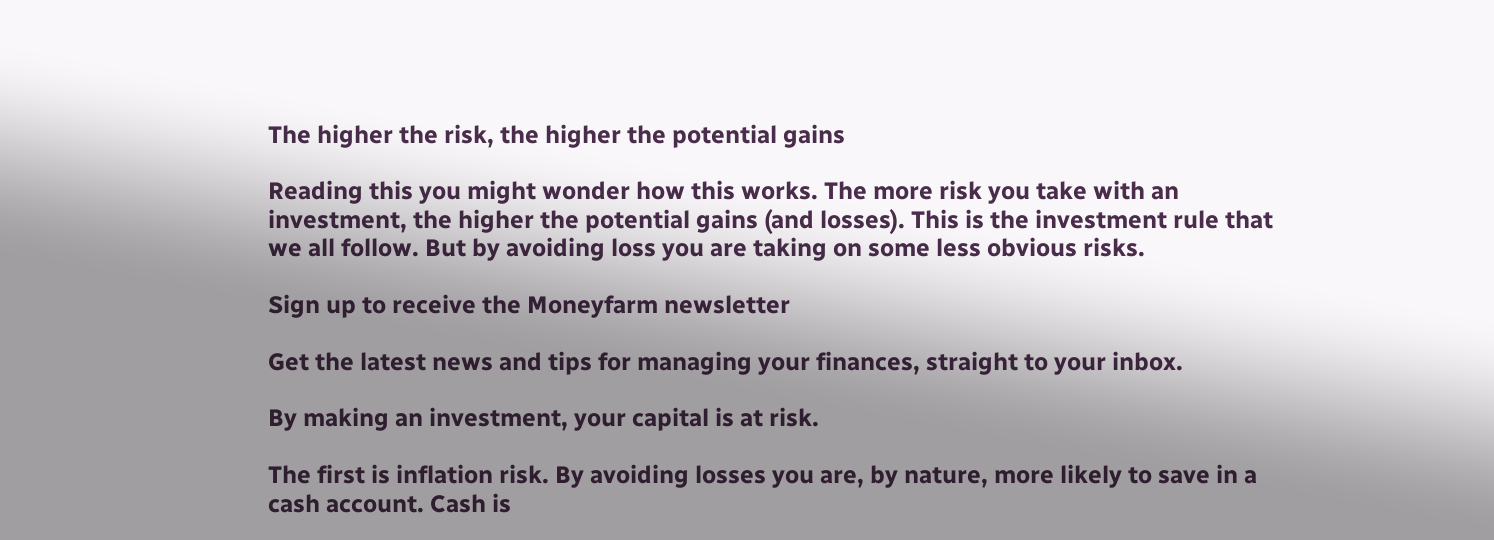The higher the risk, the higher the potential gains

Reading this you might wonder how this works. The more risk you take with an investment, the higher the potential gains (and losses). This is the investment rule that we all follow. But by avoiding loss you are taking on some less obvious risks.

Sign up to receive the Moneyfarm newsletter

Get the latest news and tips for managing your finances, straight to your inbox.

By making an investment, your capital is at risk.

The first is inflation risk. By avoiding losses you are, by nature, more likely to save in a cash account. Cash is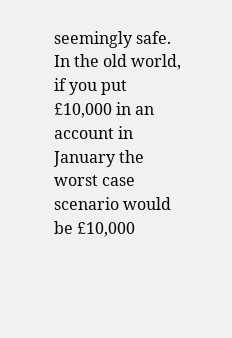seemingly safe. In the old world, if you put £10,000 in an account in January the worst case scenario would be £10,000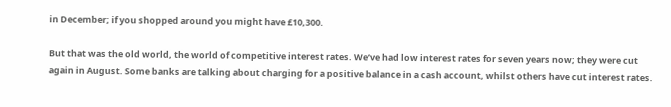in December; if you shopped around you might have £10,300.

But that was the old world, the world of competitive interest rates. We’ve had low interest rates for seven years now; they were cut again in August. Some banks are talking about charging for a positive balance in a cash account, whilst others have cut interest rates.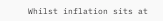Whilst inflation sits at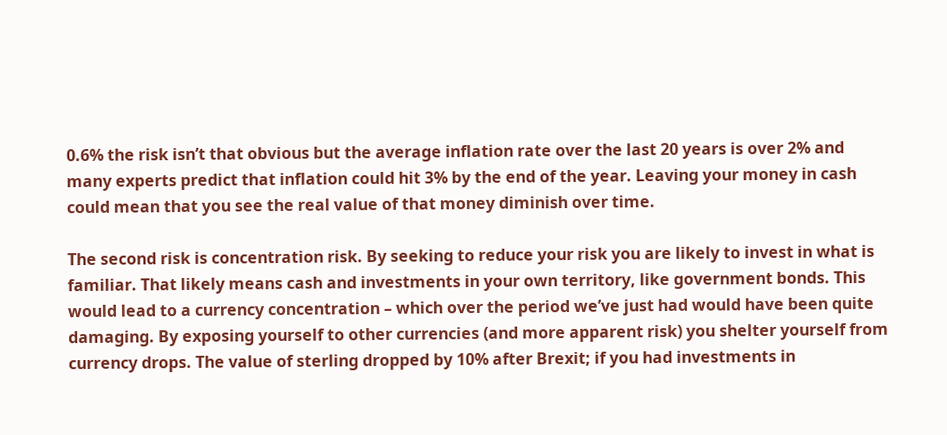0.6% the risk isn’t that obvious but the average inflation rate over the last 20 years is over 2% and many experts predict that inflation could hit 3% by the end of the year. Leaving your money in cash could mean that you see the real value of that money diminish over time.

The second risk is concentration risk. By seeking to reduce your risk you are likely to invest in what is familiar. That likely means cash and investments in your own territory, like government bonds. This would lead to a currency concentration – which over the period we’ve just had would have been quite damaging. By exposing yourself to other currencies (and more apparent risk) you shelter yourself from currency drops. The value of sterling dropped by 10% after Brexit; if you had investments in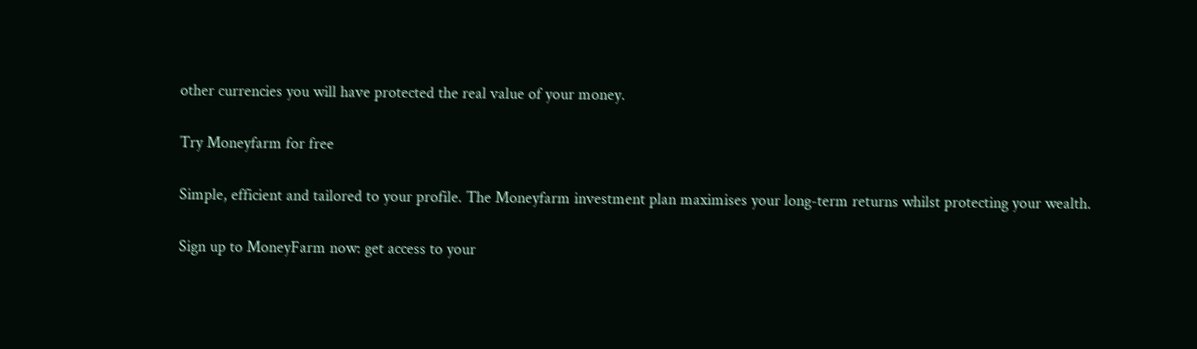other currencies you will have protected the real value of your money.

Try Moneyfarm for free

Simple, efficient and tailored to your profile. The Moneyfarm investment plan maximises your long-term returns whilst protecting your wealth.

Sign up to MoneyFarm now: get access to your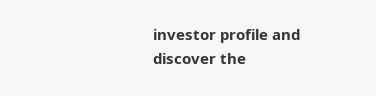investor profile and discover the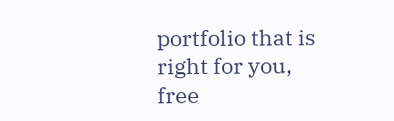portfolio that is right for you, free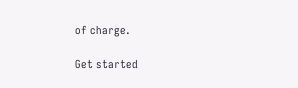of charge.

Get started